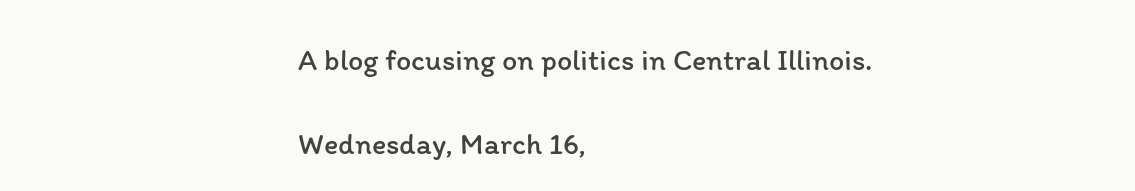A blog focusing on politics in Central Illinois.

Wednesday, March 16,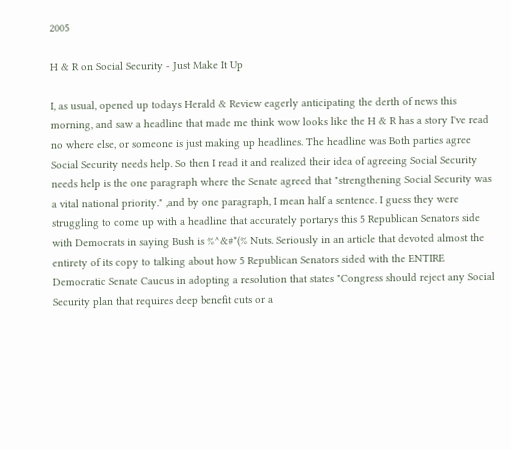2005

H & R on Social Security - Just Make It Up

I, as usual, opened up todays Herald & Review eagerly anticipating the derth of news this morning, and saw a headline that made me think wow looks like the H & R has a story I've read no where else, or someone is just making up headlines. The headline was Both parties agree Social Security needs help. So then I read it and realized their idea of agreeing Social Security needs help is the one paragraph where the Senate agreed that "strengthening Social Security was a vital national priority." ,and by one paragraph, I mean half a sentence. I guess they were struggling to come up with a headline that accurately portarys this 5 Republican Senators side with Democrats in saying Bush is %^&#*(% Nuts. Seriously in an article that devoted almost the entirety of its copy to talking about how 5 Republican Senators sided with the ENTIRE Democratic Senate Caucus in adopting a resolution that states "Congress should reject any Social Security plan that requires deep benefit cuts or a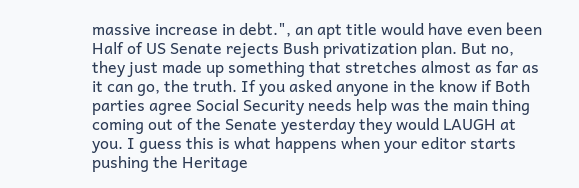massive increase in debt.", an apt title would have even been Half of US Senate rejects Bush privatization plan. But no, they just made up something that stretches almost as far as it can go, the truth. If you asked anyone in the know if Both parties agree Social Security needs help was the main thing coming out of the Senate yesterday they would LAUGH at you. I guess this is what happens when your editor starts pushing the Heritage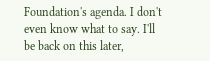Foundation's agenda. I don't even know what to say. I'll be back on this later,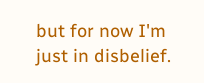but for now I'm just in disbelief.